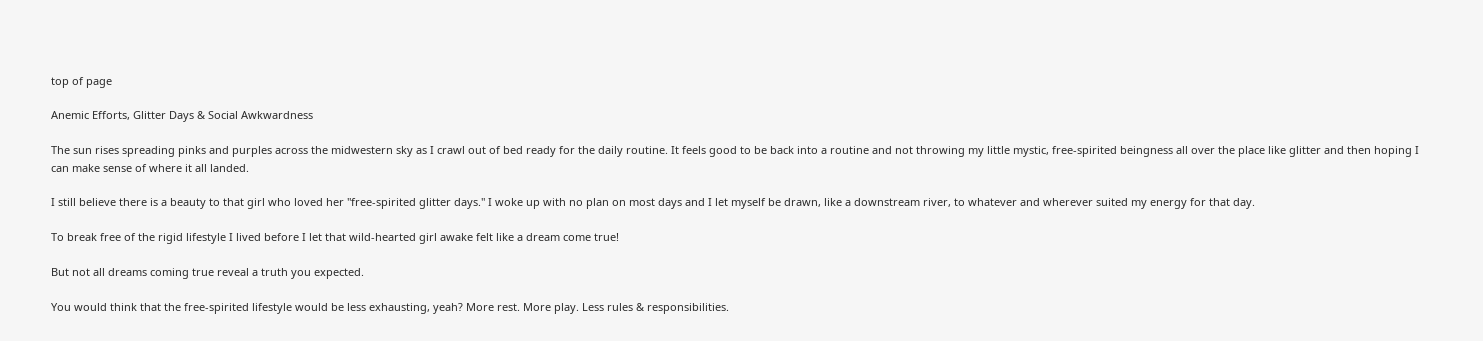top of page

Anemic Efforts, Glitter Days & Social Awkwardness

The sun rises spreading pinks and purples across the midwestern sky as I crawl out of bed ready for the daily routine. It feels good to be back into a routine and not throwing my little mystic, free-spirited beingness all over the place like glitter and then hoping I can make sense of where it all landed.

I still believe there is a beauty to that girl who loved her "free-spirited glitter days." I woke up with no plan on most days and I let myself be drawn, like a downstream river, to whatever and wherever suited my energy for that day.

To break free of the rigid lifestyle I lived before I let that wild-hearted girl awake felt like a dream come true!

But not all dreams coming true reveal a truth you expected.

You would think that the free-spirited lifestyle would be less exhausting, yeah? More rest. More play. Less rules & responsibilities.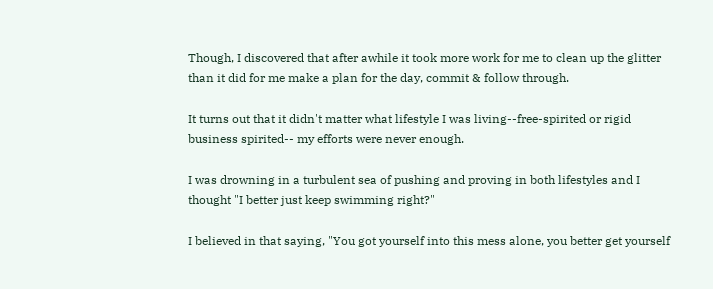Though, I discovered that after awhile it took more work for me to clean up the glitter than it did for me make a plan for the day, commit & follow through.

It turns out that it didn't matter what lifestyle I was living--free-spirited or rigid business spirited-- my efforts were never enough.

I was drowning in a turbulent sea of pushing and proving in both lifestyles and I thought "I better just keep swimming right?"

I believed in that saying, "You got yourself into this mess alone, you better get yourself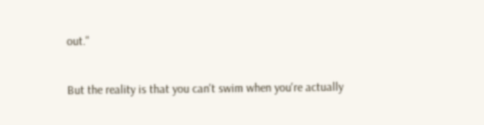out."

But the reality is that you can't swim when you're actually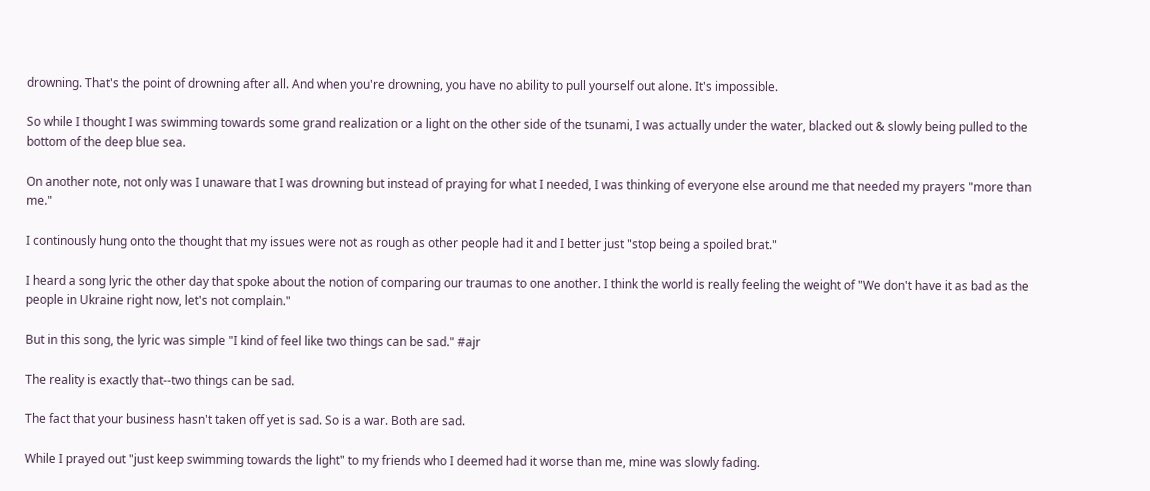drowning. That's the point of drowning after all. And when you're drowning, you have no ability to pull yourself out alone. It's impossible.

So while I thought I was swimming towards some grand realization or a light on the other side of the tsunami, I was actually under the water, blacked out & slowly being pulled to the bottom of the deep blue sea.

On another note, not only was I unaware that I was drowning but instead of praying for what I needed, I was thinking of everyone else around me that needed my prayers "more than me."

I continously hung onto the thought that my issues were not as rough as other people had it and I better just "stop being a spoiled brat."

I heard a song lyric the other day that spoke about the notion of comparing our traumas to one another. I think the world is really feeling the weight of "We don't have it as bad as the people in Ukraine right now, let's not complain."

But in this song, the lyric was simple "I kind of feel like two things can be sad." #ajr

The reality is exactly that--two things can be sad.

The fact that your business hasn't taken off yet is sad. So is a war. Both are sad.

While I prayed out "just keep swimming towards the light" to my friends who I deemed had it worse than me, mine was slowly fading.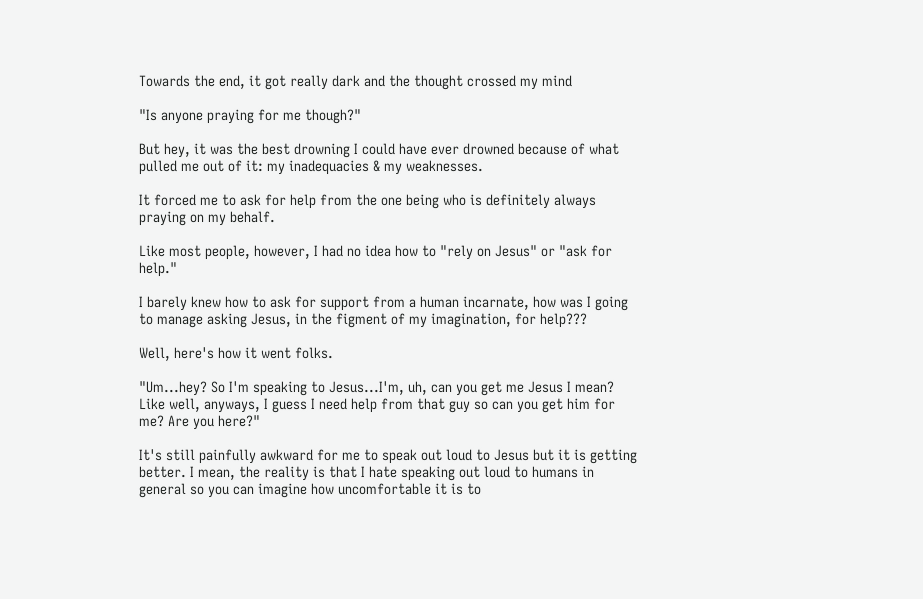Towards the end, it got really dark and the thought crossed my mind

"Is anyone praying for me though?"

But hey, it was the best drowning I could have ever drowned because of what pulled me out of it: my inadequacies & my weaknesses.

It forced me to ask for help from the one being who is definitely always praying on my behalf.

Like most people, however, I had no idea how to "rely on Jesus" or "ask for help."

I barely knew how to ask for support from a human incarnate, how was I going to manage asking Jesus, in the figment of my imagination, for help???

Well, here's how it went folks.

"Um...hey? So I'm speaking to Jesus...I'm, uh, can you get me Jesus I mean? Like well, anyways, I guess I need help from that guy so can you get him for me? Are you here?"

It's still painfully awkward for me to speak out loud to Jesus but it is getting better. I mean, the reality is that I hate speaking out loud to humans in general so you can imagine how uncomfortable it is to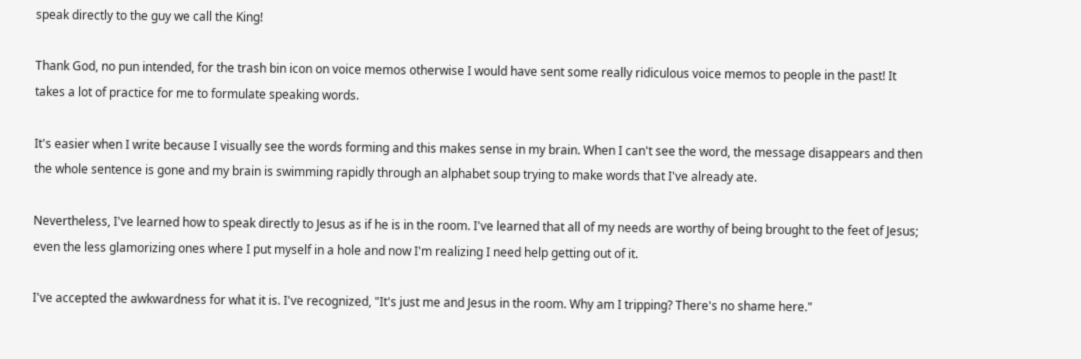speak directly to the guy we call the King!

Thank God, no pun intended, for the trash bin icon on voice memos otherwise I would have sent some really ridiculous voice memos to people in the past! It takes a lot of practice for me to formulate speaking words.

It's easier when I write because I visually see the words forming and this makes sense in my brain. When I can't see the word, the message disappears and then the whole sentence is gone and my brain is swimming rapidly through an alphabet soup trying to make words that I've already ate.

Nevertheless, I've learned how to speak directly to Jesus as if he is in the room. I've learned that all of my needs are worthy of being brought to the feet of Jesus; even the less glamorizing ones where I put myself in a hole and now I'm realizing I need help getting out of it.

I've accepted the awkwardness for what it is. I've recognized, "It's just me and Jesus in the room. Why am I tripping? There's no shame here."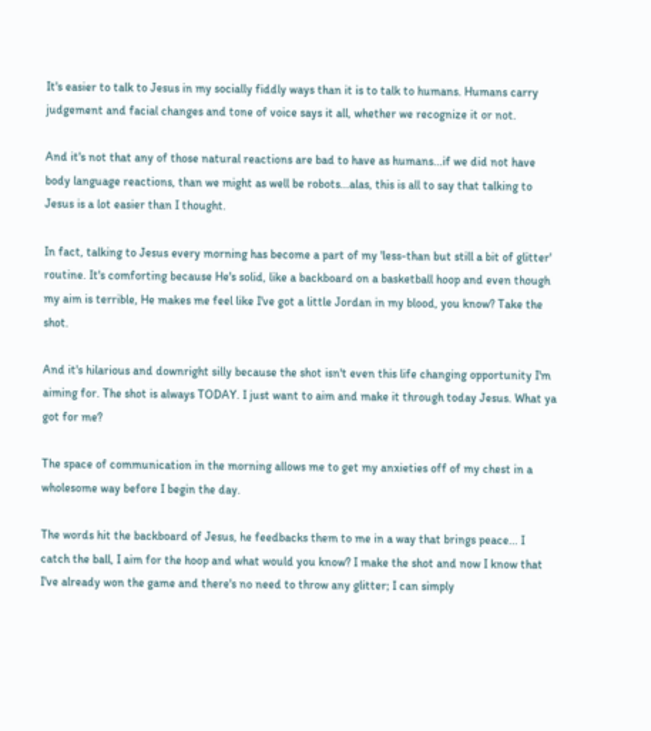It's easier to talk to Jesus in my socially fiddly ways than it is to talk to humans. Humans carry judgement and facial changes and tone of voice says it all, whether we recognize it or not.

And it's not that any of those natural reactions are bad to have as humans...if we did not have body language reactions, than we might as well be robots...alas, this is all to say that talking to Jesus is a lot easier than I thought.

In fact, talking to Jesus every morning has become a part of my 'less-than but still a bit of glitter' routine. It's comforting because He's solid, like a backboard on a basketball hoop and even though my aim is terrible, He makes me feel like I've got a little Jordan in my blood, you know? Take the shot.

And it's hilarious and downright silly because the shot isn't even this life changing opportunity I'm aiming for. The shot is always TODAY. I just want to aim and make it through today Jesus. What ya got for me?

The space of communication in the morning allows me to get my anxieties off of my chest in a wholesome way before I begin the day.

The words hit the backboard of Jesus, he feedbacks them to me in a way that brings peace... I catch the ball, I aim for the hoop and what would you know? I make the shot and now I know that I've already won the game and there's no need to throw any glitter; I can simply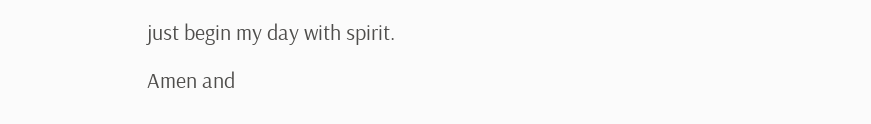just begin my day with spirit.

Amen and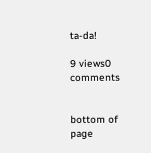ta-da!

9 views0 comments


bottom of page